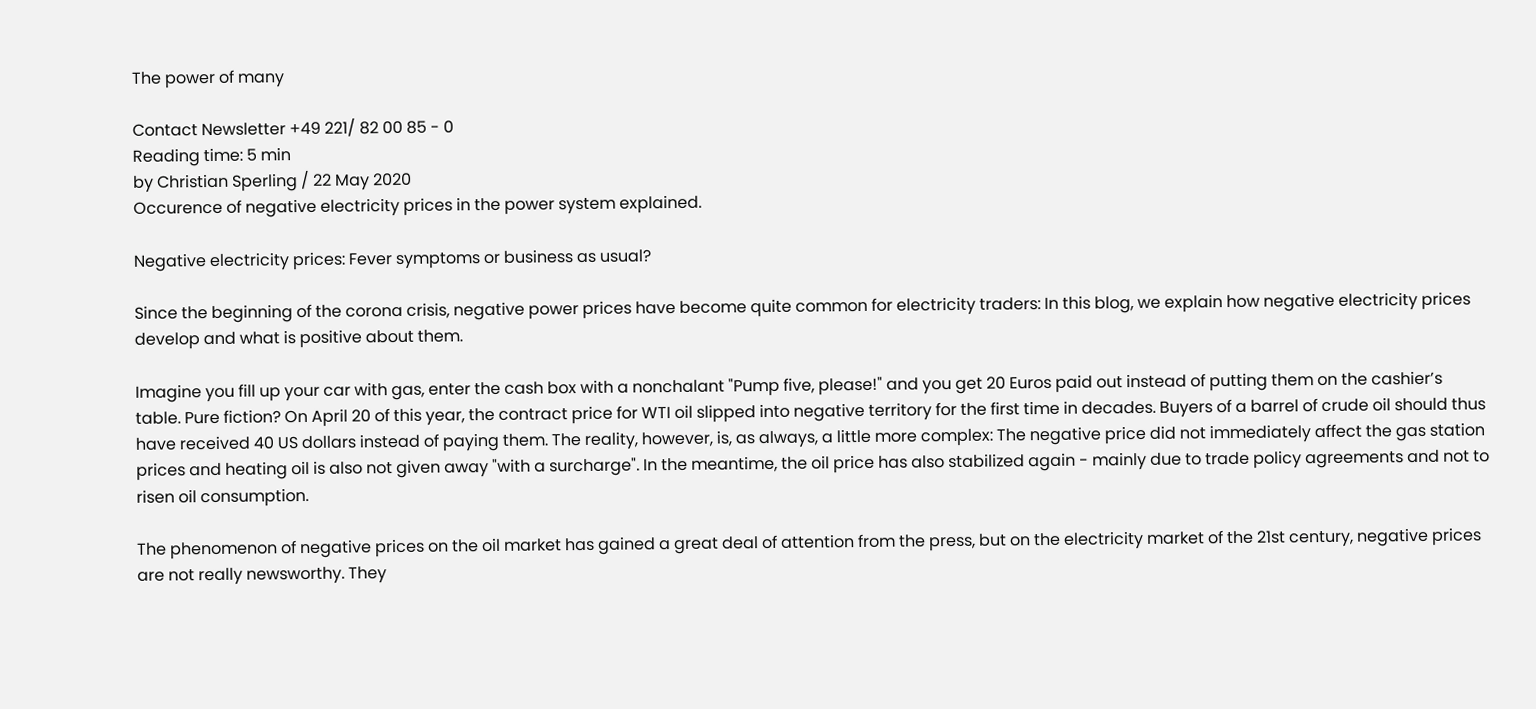The power of many

Contact Newsletter +49 221/ 82 00 85 - 0
Reading time: 5 min
by Christian Sperling / 22 May 2020
Occurence of negative electricity prices in the power system explained.

Negative electricity prices: Fever symptoms or business as usual?

Since the beginning of the corona crisis, negative power prices have become quite common for electricity traders: In this blog, we explain how negative electricity prices develop and what is positive about them.

Imagine you fill up your car with gas, enter the cash box with a nonchalant "Pump five, please!" and you get 20 Euros paid out instead of putting them on the cashier’s table. Pure fiction? On April 20 of this year, the contract price for WTI oil slipped into negative territory for the first time in decades. Buyers of a barrel of crude oil should thus have received 40 US dollars instead of paying them. The reality, however, is, as always, a little more complex: The negative price did not immediately affect the gas station prices and heating oil is also not given away "with a surcharge". In the meantime, the oil price has also stabilized again - mainly due to trade policy agreements and not to risen oil consumption.

The phenomenon of negative prices on the oil market has gained a great deal of attention from the press, but on the electricity market of the 21st century, negative prices are not really newsworthy. They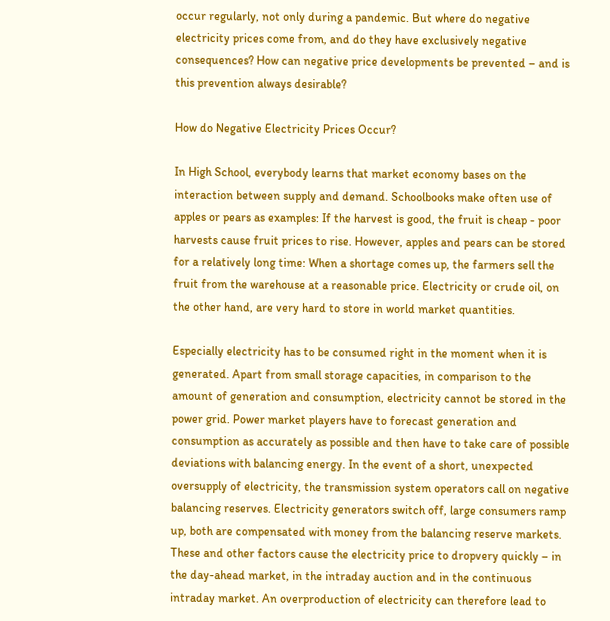occur regularly, not only during a pandemic. But where do negative electricity prices come from, and do they have exclusively negative consequences? How can negative price developments be prevented – and is this prevention always desirable?

How do Negative Electricity Prices Occur?

In High School, everybody learns that market economy bases on the interaction between supply and demand. Schoolbooks make often use of apples or pears as examples: If the harvest is good, the fruit is cheap - poor harvests cause fruit prices to rise. However, apples and pears can be stored for a relatively long time: When a shortage comes up, the farmers sell the fruit from the warehouse at a reasonable price. Electricity or crude oil, on the other hand, are very hard to store in world market quantities.

Especially electricity has to be consumed right in the moment when it is generated. Apart from small storage capacities, in comparison to the amount of generation and consumption, electricity cannot be stored in the power grid. Power market players have to forecast generation and consumption as accurately as possible and then have to take care of possible deviations with balancing energy. In the event of a short, unexpected oversupply of electricity, the transmission system operators call on negative balancing reserves. Electricity generators switch off, large consumers ramp up, both are compensated with money from the balancing reserve markets. These and other factors cause the electricity price to dropvery quickly – in the day-ahead market, in the intraday auction and in the continuous intraday market. An overproduction of electricity can therefore lead to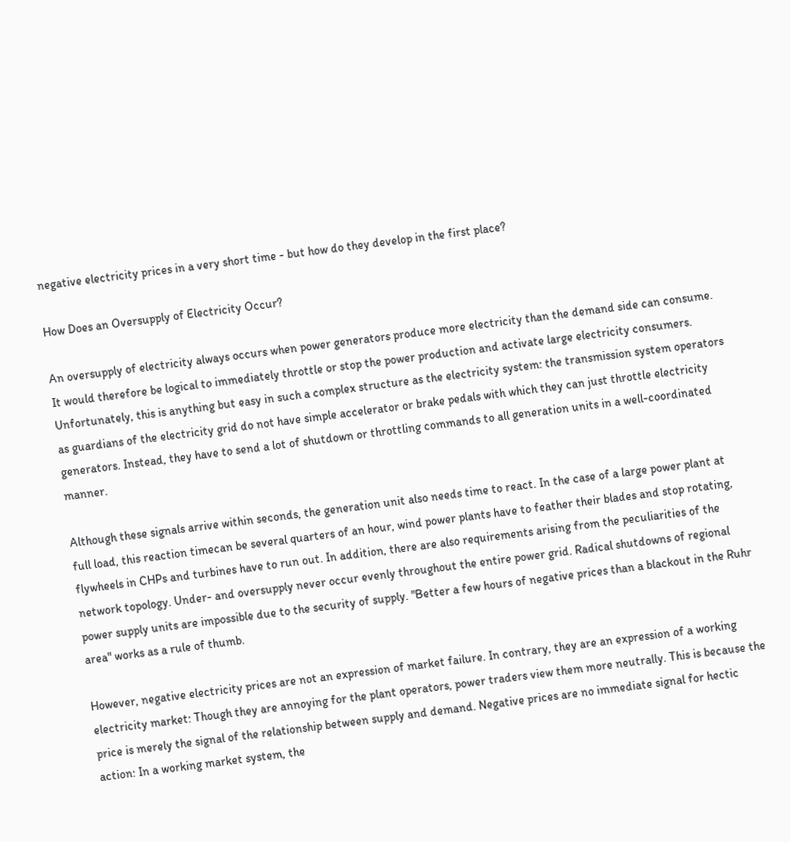negative electricity prices in a very short time - but how do they develop in the first place?

How Does an Oversupply of Electricity Occur?

An oversupply of electricity always occurs when power generators produce more electricity than the demand side can consume. It would therefore be logical to immediately throttle or stop the power production and activate large electricity consumers. Unfortunately, this is anything but easy in such a complex structure as the electricity system: the transmission system operators as guardians of the electricity grid do not have simple accelerator or brake pedals with which they can just throttle electricity generators. Instead, they have to send a lot of shutdown or throttling commands to all generation units in a well-coordinated manner.

Although these signals arrive within seconds, the generation unit also needs time to react. In the case of a large power plant at full load, this reaction timecan be several quarters of an hour, wind power plants have to feather their blades and stop rotating, flywheels in CHPs and turbines have to run out. In addition, there are also requirements arising from the peculiarities of the network topology. Under- and oversupply never occur evenly throughout the entire power grid. Radical shutdowns of regional power supply units are impossible due to the security of supply. "Better a few hours of negative prices than a blackout in the Ruhr area" works as a rule of thumb.

However, negative electricity prices are not an expression of market failure. In contrary, they are an expression of a working electricity market: Though they are annoying for the plant operators, power traders view them more neutrally. This is because the price is merely the signal of the relationship between supply and demand. Negative prices are no immediate signal for hectic action: In a working market system, the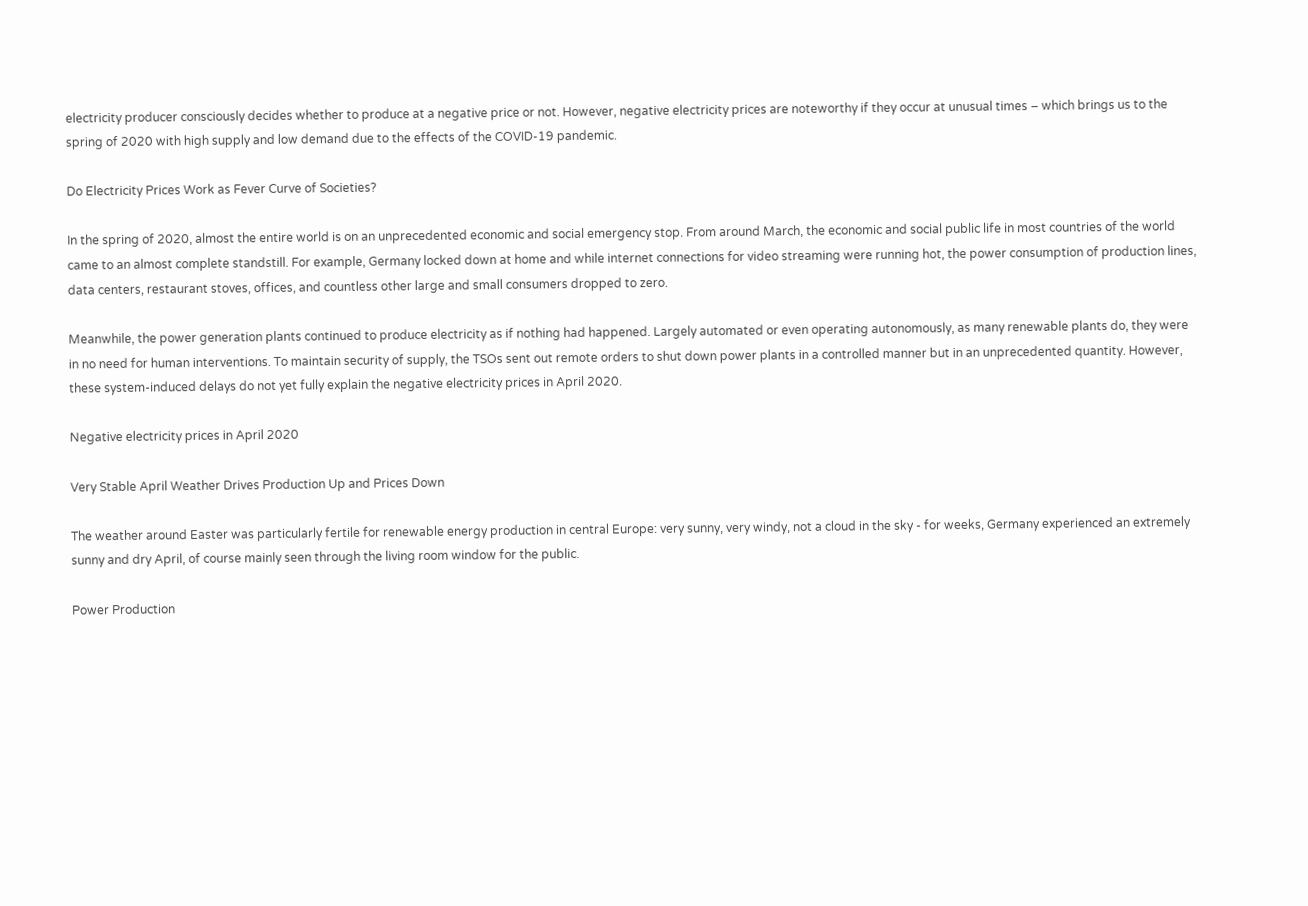electricity producer consciously decides whether to produce at a negative price or not. However, negative electricity prices are noteworthy if they occur at unusual times – which brings us to the spring of 2020 with high supply and low demand due to the effects of the COVID-19 pandemic.

Do Electricity Prices Work as Fever Curve of Societies?

In the spring of 2020, almost the entire world is on an unprecedented economic and social emergency stop. From around March, the economic and social public life in most countries of the world came to an almost complete standstill. For example, Germany locked down at home and while internet connections for video streaming were running hot, the power consumption of production lines, data centers, restaurant stoves, offices, and countless other large and small consumers dropped to zero.

Meanwhile, the power generation plants continued to produce electricity as if nothing had happened. Largely automated or even operating autonomously, as many renewable plants do, they were in no need for human interventions. To maintain security of supply, the TSOs sent out remote orders to shut down power plants in a controlled manner but in an unprecedented quantity. However, these system-induced delays do not yet fully explain the negative electricity prices in April 2020.

Negative electricity prices in April 2020

Very Stable April Weather Drives Production Up and Prices Down

The weather around Easter was particularly fertile for renewable energy production in central Europe: very sunny, very windy, not a cloud in the sky - for weeks, Germany experienced an extremely sunny and dry April, of course mainly seen through the living room window for the public.

Power Production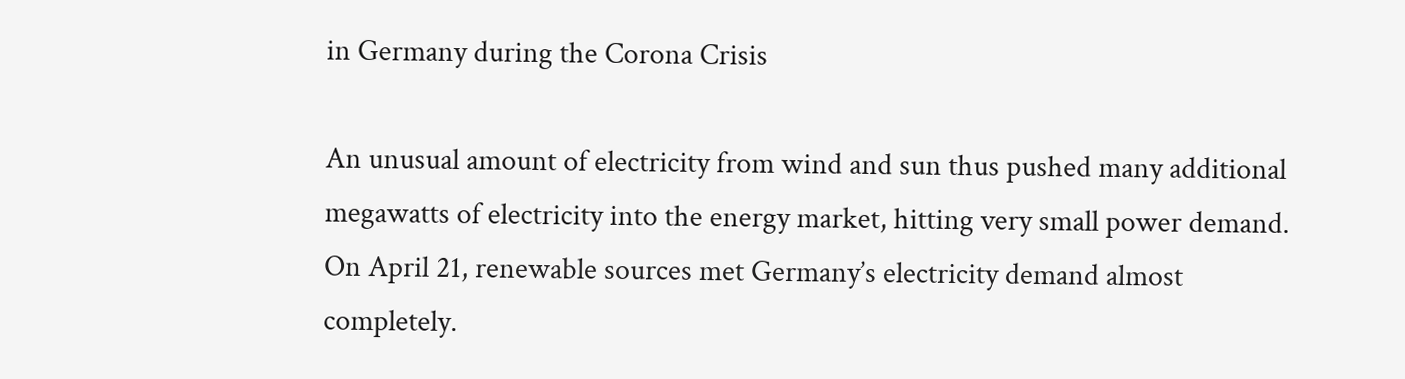in Germany during the Corona Crisis

An unusual amount of electricity from wind and sun thus pushed many additional megawatts of electricity into the energy market, hitting very small power demand. On April 21, renewable sources met Germany’s electricity demand almost completely.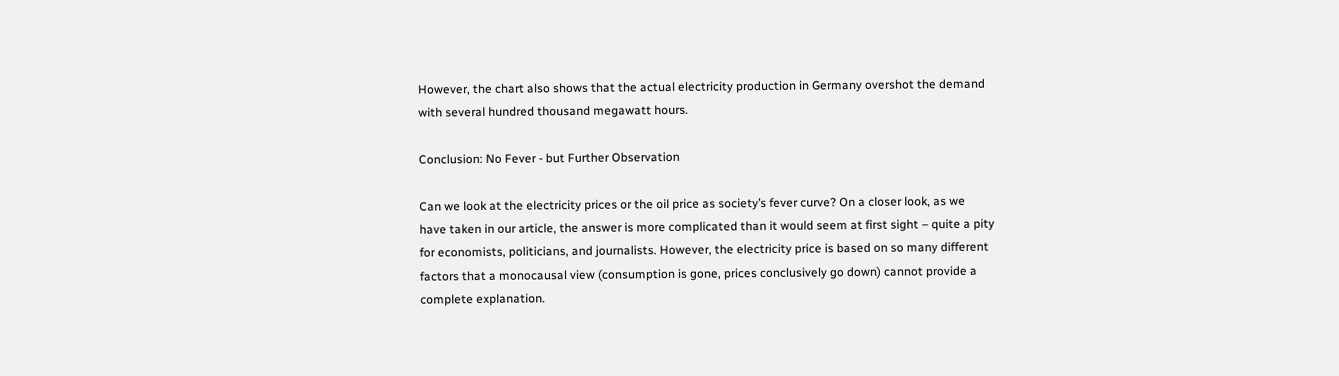However, the chart also shows that the actual electricity production in Germany overshot the demand with several hundred thousand megawatt hours.

Conclusion: No Fever - but Further Observation

Can we look at the electricity prices or the oil price as society’s fever curve? On a closer look, as we have taken in our article, the answer is more complicated than it would seem at first sight – quite a pity for economists, politicians, and journalists. However, the electricity price is based on so many different factors that a monocausal view (consumption is gone, prices conclusively go down) cannot provide a complete explanation.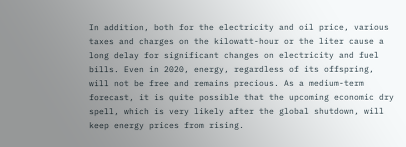In addition, both for the electricity and oil price, various taxes and charges on the kilowatt-hour or the liter cause a long delay for significant changes on electricity and fuel bills. Even in 2020, energy, regardless of its offspring, will not be free and remains precious. As a medium-term forecast, it is quite possible that the upcoming economic dry spell, which is very likely after the global shutdown, will keep energy prices from rising.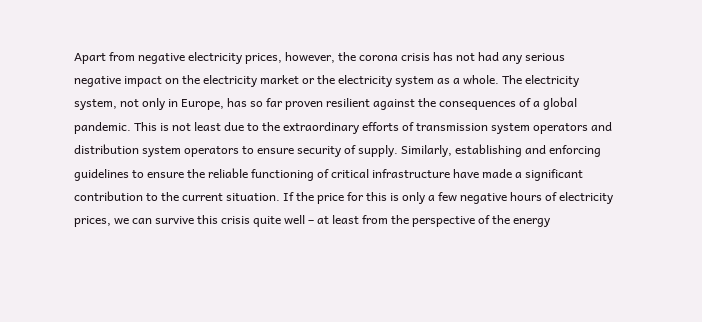Apart from negative electricity prices, however, the corona crisis has not had any serious negative impact on the electricity market or the electricity system as a whole. The electricity system, not only in Europe, has so far proven resilient against the consequences of a global pandemic. This is not least due to the extraordinary efforts of transmission system operators and distribution system operators to ensure security of supply. Similarly, establishing and enforcing guidelines to ensure the reliable functioning of critical infrastructure have made a significant contribution to the current situation. If the price for this is only a few negative hours of electricity prices, we can survive this crisis quite well – at least from the perspective of the energy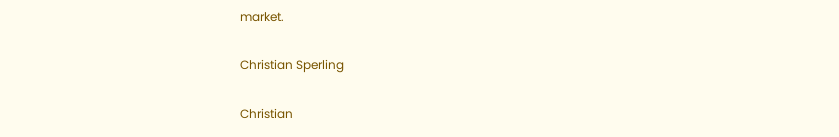market.

Christian Sperling

Christian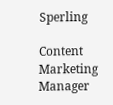Sperling

Content Marketing Manager